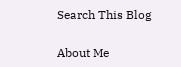Search This Blog

About Me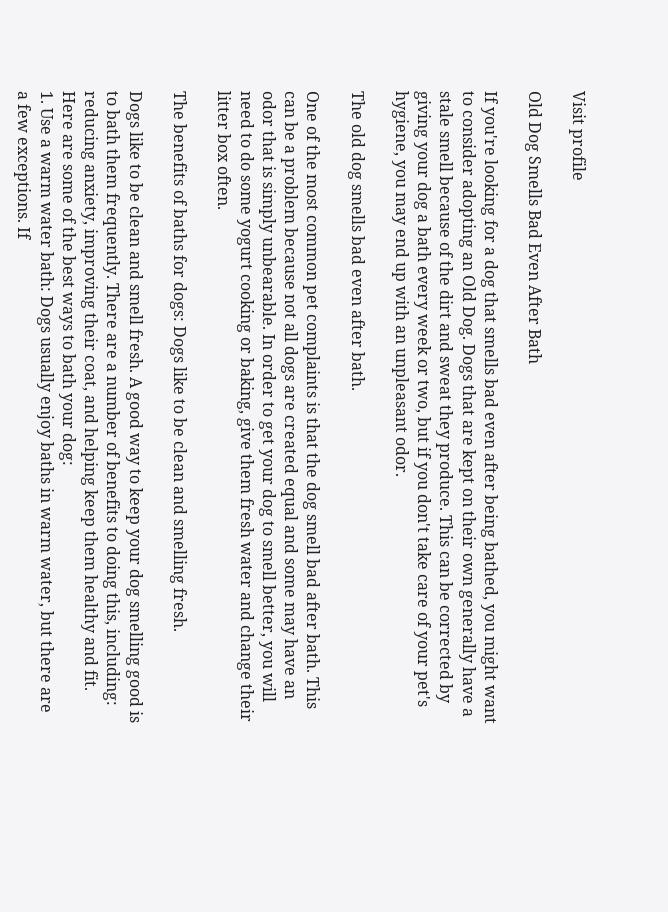Visit profile

Old Dog Smells Bad Even After Bath

If you're looking for a dog that smells bad even after being bathed, you might want to consider adopting an Old Dog. Dogs that are kept on their own generally have a stale smell because of the dirt and sweat they produce. This can be corrected by giving your dog a bath every week or two, but if you don't take care of your pet's hygiene, you may end up with an unpleasant odor.

The old dog smells bad even after bath.

One of the most common pet complaints is that the dog smell bad after bath. This can be a problem because not all dogs are created equal and some may have an odor that is simply unbearable. In order to get your dog to smell better, you will need to do some yogurt cooking or baking, give them fresh water and change their litter box often.

The benefits of baths for dogs: Dogs like to be clean and smelling fresh.

Dogs like to be clean and smell fresh. A good way to keep your dog smelling good is to bath them frequently. There are a number of benefits to doing this, including: reducing anxiety, improving their coat, and helping keep them healthy and fit. Here are some of the best ways to bath your dog:
1. Use a warm water bath: Dogs usually enjoy baths in warm water, but there are a few exceptions. If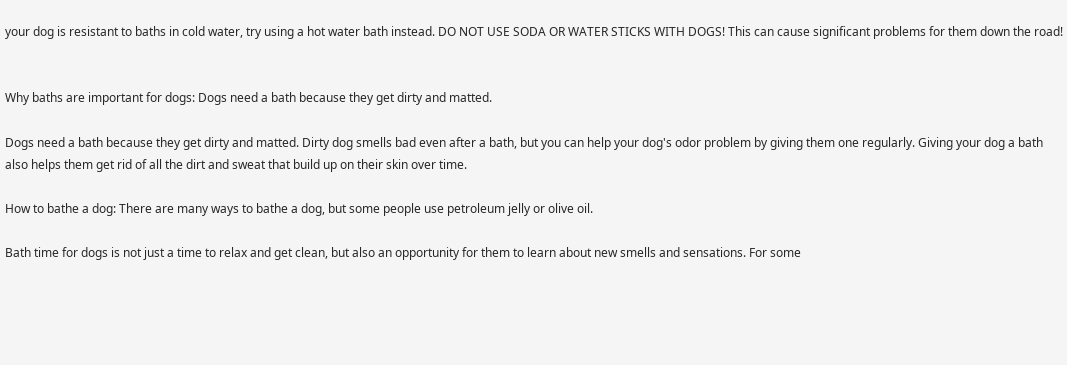your dog is resistant to baths in cold water, try using a hot water bath instead. DO NOT USE SODA OR WATER STICKS WITH DOGS! This can cause significant problems for them down the road!


Why baths are important for dogs: Dogs need a bath because they get dirty and matted.

Dogs need a bath because they get dirty and matted. Dirty dog smells bad even after a bath, but you can help your dog's odor problem by giving them one regularly. Giving your dog a bath also helps them get rid of all the dirt and sweat that build up on their skin over time.

How to bathe a dog: There are many ways to bathe a dog, but some people use petroleum jelly or olive oil.

Bath time for dogs is not just a time to relax and get clean, but also an opportunity for them to learn about new smells and sensations. For some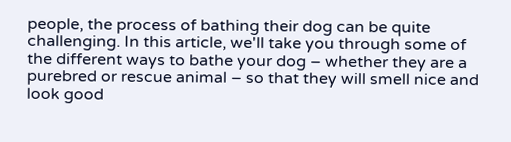people, the process of bathing their dog can be quite challenging. In this article, we'll take you through some of the different ways to bathe your dog – whether they are a purebred or rescue animal – so that they will smell nice and look good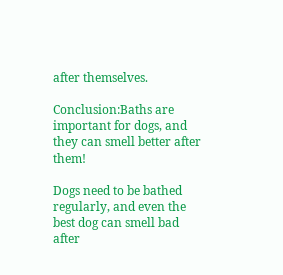after themselves.

Conclusion:Baths are important for dogs, and they can smell better after them!

Dogs need to be bathed regularly, and even the best dog can smell bad after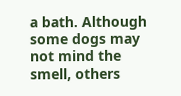a bath. Although some dogs may not mind the smell, others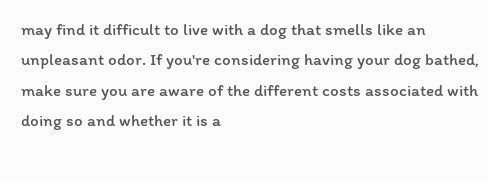may find it difficult to live with a dog that smells like an unpleasant odor. If you're considering having your dog bathed, make sure you are aware of the different costs associated with doing so and whether it is a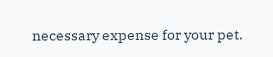necessary expense for your pet.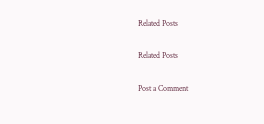Related Posts

Related Posts

Post a Comment